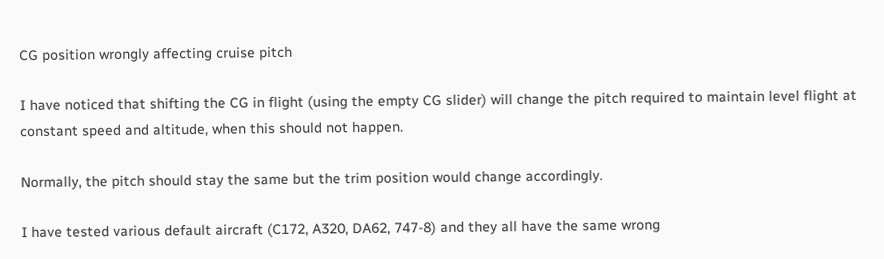CG position wrongly affecting cruise pitch

I have noticed that shifting the CG in flight (using the empty CG slider) will change the pitch required to maintain level flight at constant speed and altitude, when this should not happen.

Normally, the pitch should stay the same but the trim position would change accordingly.

I have tested various default aircraft (C172, A320, DA62, 747-8) and they all have the same wrong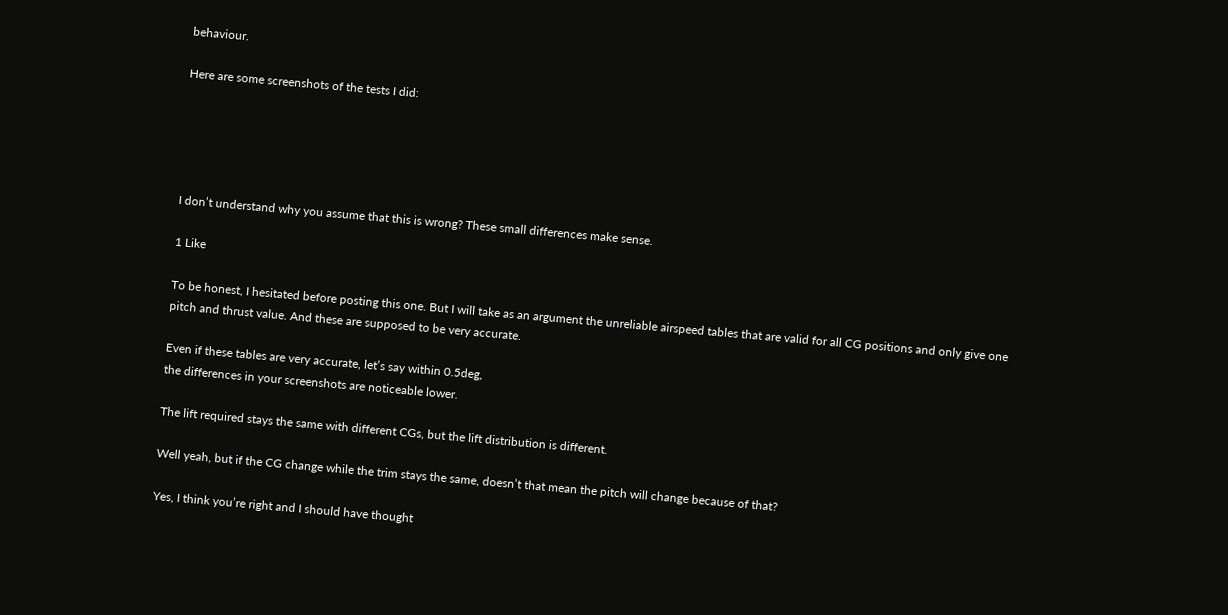behaviour.

Here are some screenshots of the tests I did:





I don’t understand why you assume that this is wrong? These small differences make sense.

1 Like

To be honest, I hesitated before posting this one. But I will take as an argument the unreliable airspeed tables that are valid for all CG positions and only give one pitch and thrust value. And these are supposed to be very accurate.

Even if these tables are very accurate, let’s say within 0.5deg,
the differences in your screenshots are noticeable lower.

The lift required stays the same with different CGs, but the lift distribution is different.

Well yeah, but if the CG change while the trim stays the same, doesn’t that mean the pitch will change because of that?

Yes, I think you’re right and I should have thought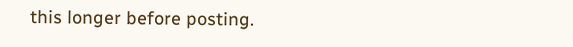this longer before posting.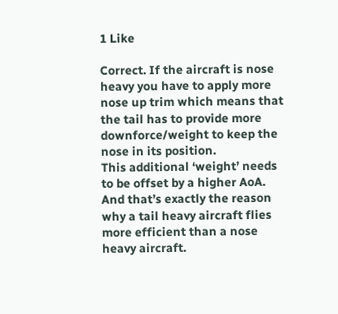1 Like

Correct. If the aircraft is nose heavy you have to apply more nose up trim which means that the tail has to provide more downforce/weight to keep the nose in its position.
This additional ‘weight’ needs to be offset by a higher AoA.
And that’s exactly the reason why a tail heavy aircraft flies more efficient than a nose heavy aircraft.